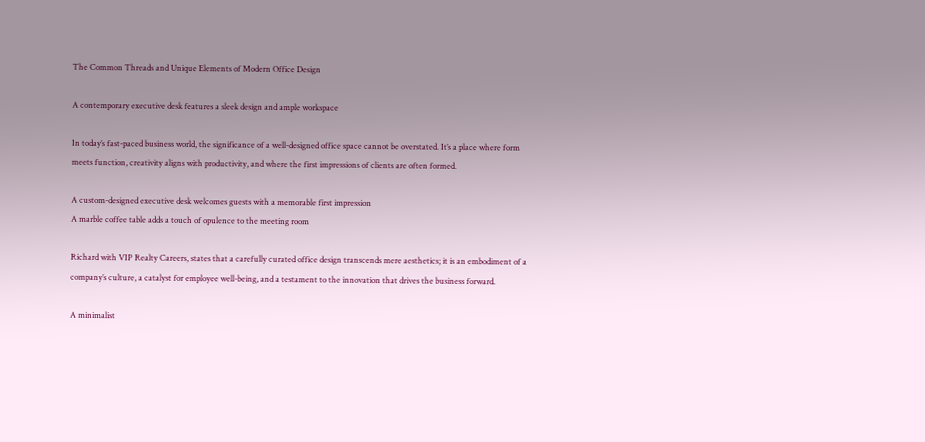The Common Threads and Unique Elements of Modern Office Design

A contemporary executive desk features a sleek design and ample workspace

In today’s fast-paced business world, the significance of a well-designed office space cannot be overstated. It’s a place where form meets function, creativity aligns with productivity, and where the first impressions of clients are often formed.

A custom-designed executive desk welcomes guests with a memorable first impression
A marble coffee table adds a touch of opulence to the meeting room

Richard with VIP Realty Careers, states that a carefully curated office design transcends mere aesthetics; it is an embodiment of a company’s culture, a catalyst for employee well-being, and a testament to the innovation that drives the business forward.

A minimalist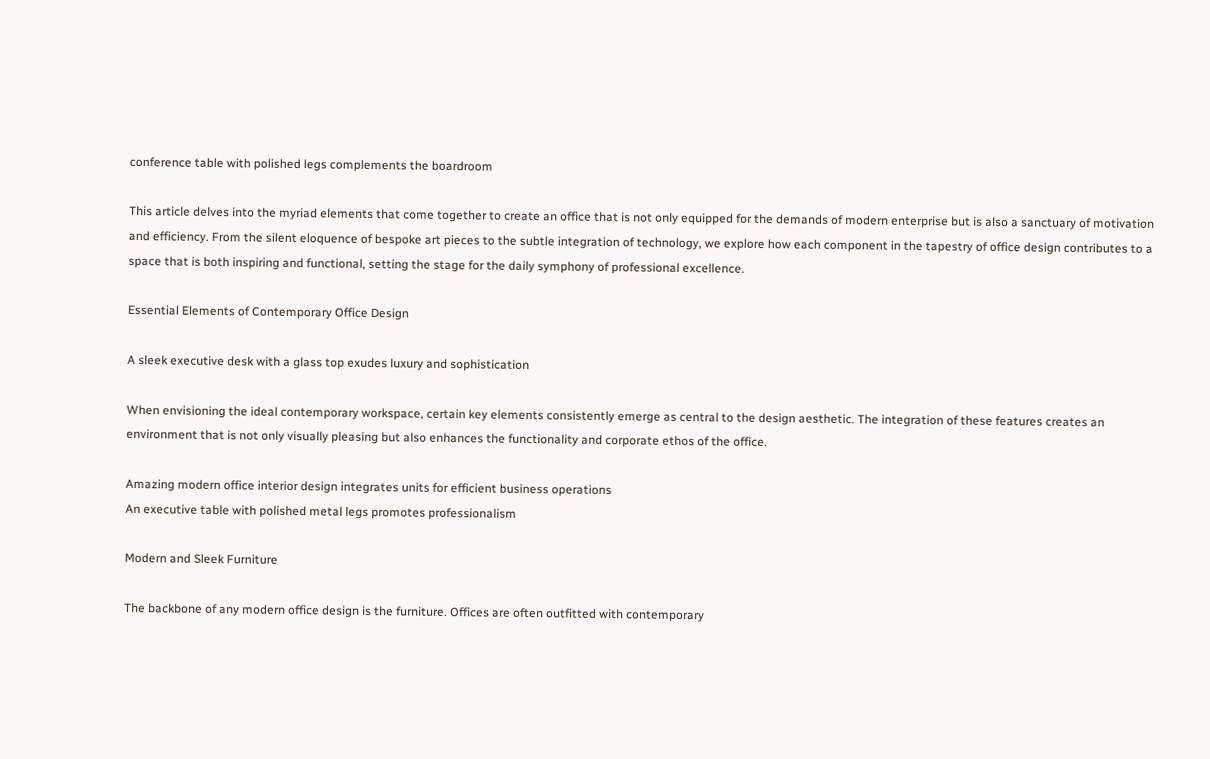conference table with polished legs complements the boardroom

This article delves into the myriad elements that come together to create an office that is not only equipped for the demands of modern enterprise but is also a sanctuary of motivation and efficiency. From the silent eloquence of bespoke art pieces to the subtle integration of technology, we explore how each component in the tapestry of office design contributes to a space that is both inspiring and functional, setting the stage for the daily symphony of professional excellence.

Essential Elements of Contemporary Office Design

A sleek executive desk with a glass top exudes luxury and sophistication

When envisioning the ideal contemporary workspace, certain key elements consistently emerge as central to the design aesthetic. The integration of these features creates an environment that is not only visually pleasing but also enhances the functionality and corporate ethos of the office.

Amazing modern office interior design integrates units for efficient business operations
An executive table with polished metal legs promotes professionalism

Modern and Sleek Furniture

The backbone of any modern office design is the furniture. Offices are often outfitted with contemporary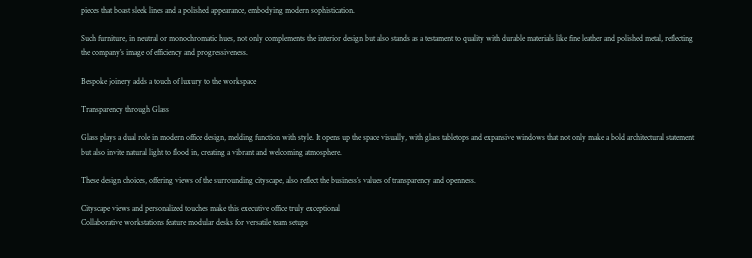pieces that boast sleek lines and a polished appearance, embodying modern sophistication.

Such furniture, in neutral or monochromatic hues, not only complements the interior design but also stands as a testament to quality with durable materials like fine leather and polished metal, reflecting the company’s image of efficiency and progressiveness.

Bespoke joinery adds a touch of luxury to the workspace

Transparency through Glass

Glass plays a dual role in modern office design, melding function with style. It opens up the space visually, with glass tabletops and expansive windows that not only make a bold architectural statement but also invite natural light to flood in, creating a vibrant and welcoming atmosphere.

These design choices, offering views of the surrounding cityscape, also reflect the business’s values of transparency and openness.

Cityscape views and personalized touches make this executive office truly exceptional
Collaborative workstations feature modular desks for versatile team setups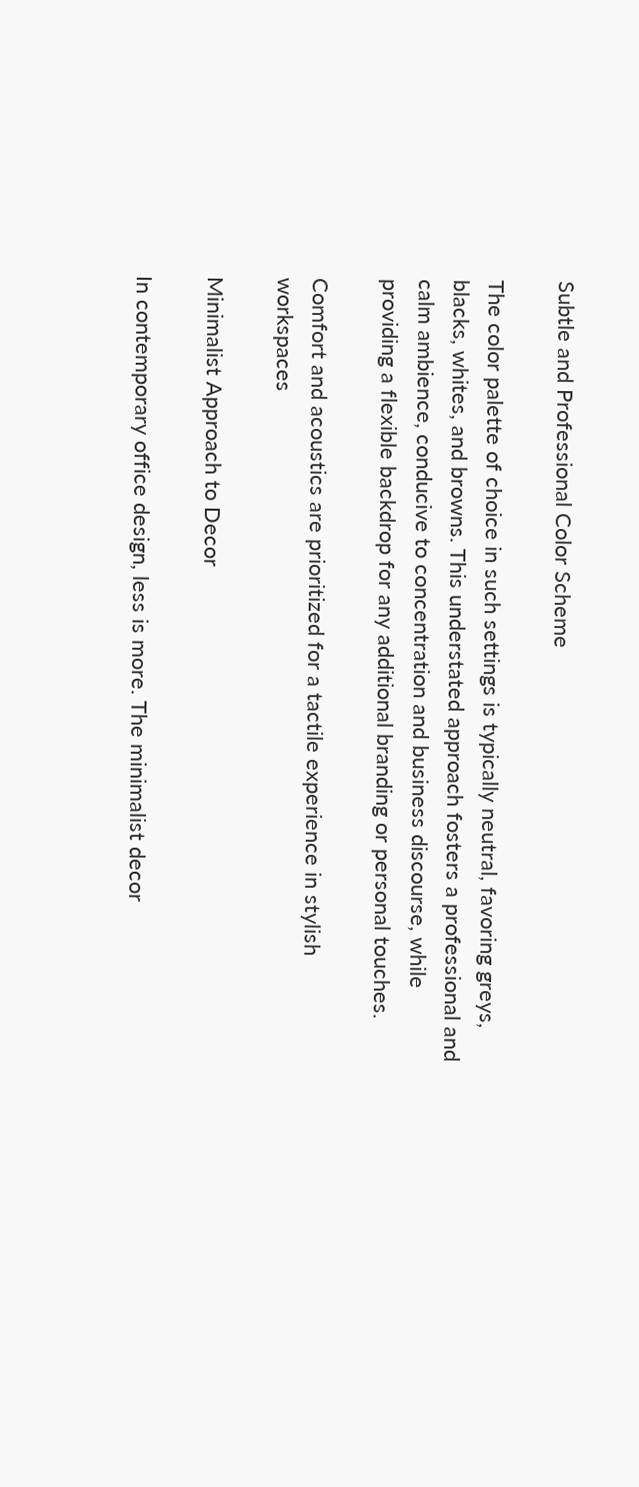Subtle and Professional Color Scheme

The color palette of choice in such settings is typically neutral, favoring greys, blacks, whites, and browns. This understated approach fosters a professional and calm ambience, conducive to concentration and business discourse, while providing a flexible backdrop for any additional branding or personal touches.

Comfort and acoustics are prioritized for a tactile experience in stylish workspaces

Minimalist Approach to Decor

In contemporary office design, less is more. The minimalist decor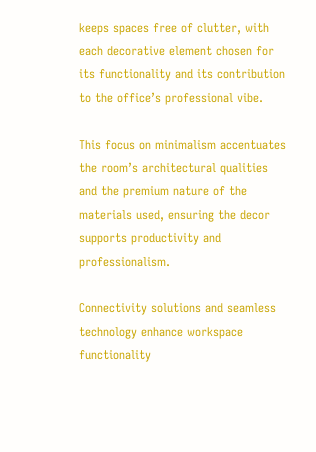keeps spaces free of clutter, with each decorative element chosen for its functionality and its contribution to the office’s professional vibe.

This focus on minimalism accentuates the room’s architectural qualities and the premium nature of the materials used, ensuring the decor supports productivity and professionalism.

Connectivity solutions and seamless technology enhance workspace functionality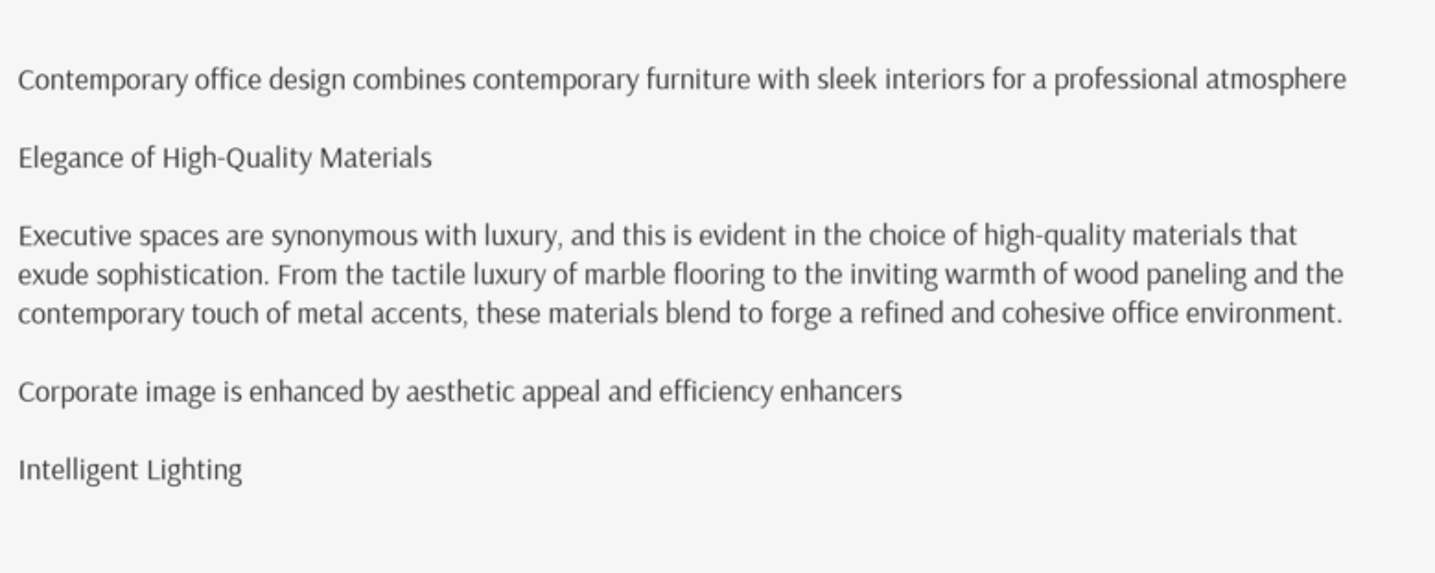Contemporary office design combines contemporary furniture with sleek interiors for a professional atmosphere

Elegance of High-Quality Materials

Executive spaces are synonymous with luxury, and this is evident in the choice of high-quality materials that exude sophistication. From the tactile luxury of marble flooring to the inviting warmth of wood paneling and the contemporary touch of metal accents, these materials blend to forge a refined and cohesive office environment.

Corporate image is enhanced by aesthetic appeal and efficiency enhancers

Intelligent Lighting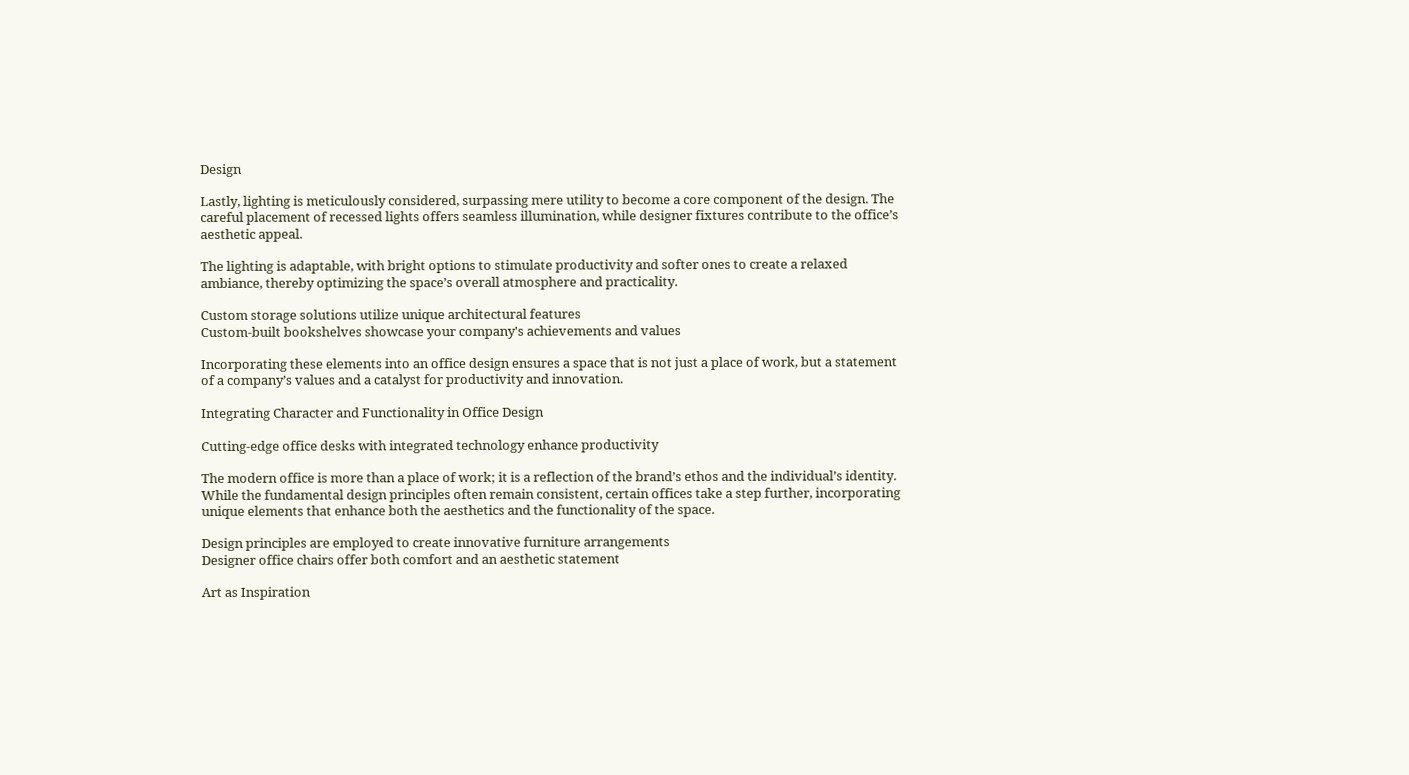Design

Lastly, lighting is meticulously considered, surpassing mere utility to become a core component of the design. The careful placement of recessed lights offers seamless illumination, while designer fixtures contribute to the office’s aesthetic appeal.

The lighting is adaptable, with bright options to stimulate productivity and softer ones to create a relaxed ambiance, thereby optimizing the space’s overall atmosphere and practicality.

Custom storage solutions utilize unique architectural features
Custom-built bookshelves showcase your company's achievements and values

Incorporating these elements into an office design ensures a space that is not just a place of work, but a statement of a company’s values and a catalyst for productivity and innovation.

Integrating Character and Functionality in Office Design

Cutting-edge office desks with integrated technology enhance productivity

The modern office is more than a place of work; it is a reflection of the brand’s ethos and the individual’s identity. While the fundamental design principles often remain consistent, certain offices take a step further, incorporating unique elements that enhance both the aesthetics and the functionality of the space.

Design principles are employed to create innovative furniture arrangements
Designer office chairs offer both comfort and an aesthetic statement

Art as Inspiration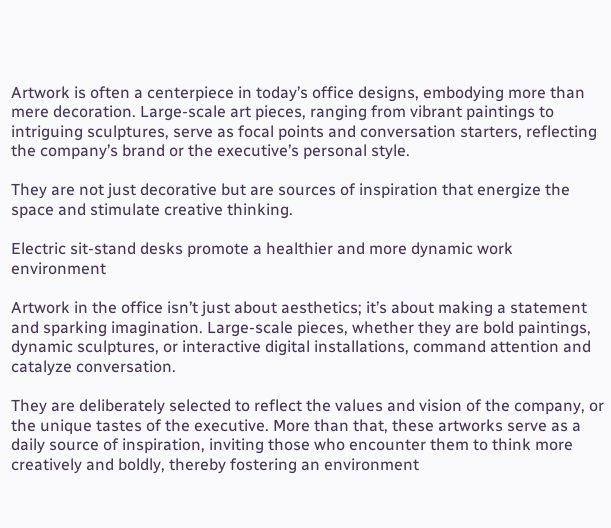Artwork is often a centerpiece in today’s office designs, embodying more than mere decoration. Large-scale art pieces, ranging from vibrant paintings to intriguing sculptures, serve as focal points and conversation starters, reflecting the company’s brand or the executive’s personal style.

They are not just decorative but are sources of inspiration that energize the space and stimulate creative thinking.

Electric sit-stand desks promote a healthier and more dynamic work environment

Artwork in the office isn’t just about aesthetics; it’s about making a statement and sparking imagination. Large-scale pieces, whether they are bold paintings, dynamic sculptures, or interactive digital installations, command attention and catalyze conversation.

They are deliberately selected to reflect the values and vision of the company, or the unique tastes of the executive. More than that, these artworks serve as a daily source of inspiration, inviting those who encounter them to think more creatively and boldly, thereby fostering an environment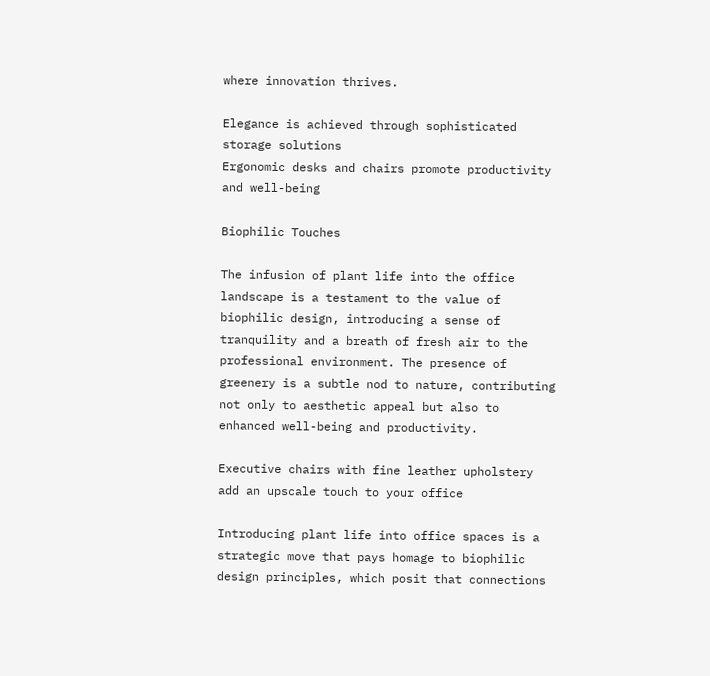where innovation thrives.

Elegance is achieved through sophisticated storage solutions
Ergonomic desks and chairs promote productivity and well-being

Biophilic Touches

The infusion of plant life into the office landscape is a testament to the value of biophilic design, introducing a sense of tranquility and a breath of fresh air to the professional environment. The presence of greenery is a subtle nod to nature, contributing not only to aesthetic appeal but also to enhanced well-being and productivity.

Executive chairs with fine leather upholstery add an upscale touch to your office

Introducing plant life into office spaces is a strategic move that pays homage to biophilic design principles, which posit that connections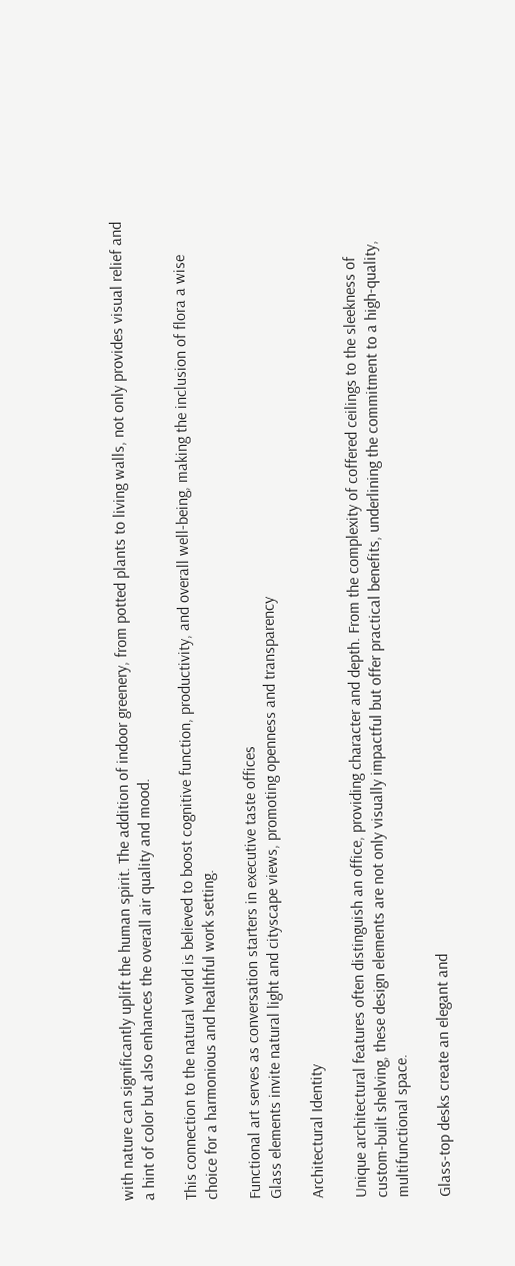with nature can significantly uplift the human spirit. The addition of indoor greenery, from potted plants to living walls, not only provides visual relief and a hint of color but also enhances the overall air quality and mood.

This connection to the natural world is believed to boost cognitive function, productivity, and overall well-being, making the inclusion of flora a wise choice for a harmonious and healthful work setting.

Functional art serves as conversation starters in executive taste offices
Glass elements invite natural light and cityscape views, promoting openness and transparency

Architectural Identity

Unique architectural features often distinguish an office, providing character and depth. From the complexity of coffered ceilings to the sleekness of custom-built shelving, these design elements are not only visually impactful but offer practical benefits, underlining the commitment to a high-quality, multifunctional space.

Glass-top desks create an elegant and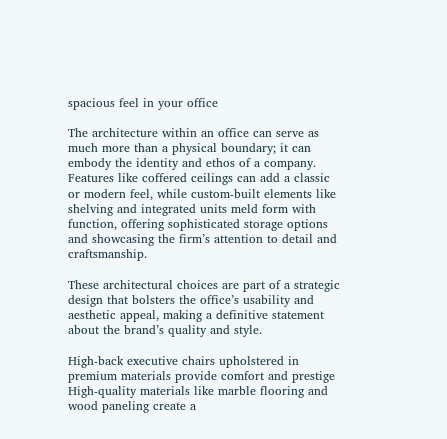spacious feel in your office

The architecture within an office can serve as much more than a physical boundary; it can embody the identity and ethos of a company. Features like coffered ceilings can add a classic or modern feel, while custom-built elements like shelving and integrated units meld form with function, offering sophisticated storage options and showcasing the firm’s attention to detail and craftsmanship.

These architectural choices are part of a strategic design that bolsters the office’s usability and aesthetic appeal, making a definitive statement about the brand’s quality and style.

High-back executive chairs upholstered in premium materials provide comfort and prestige
High-quality materials like marble flooring and wood paneling create a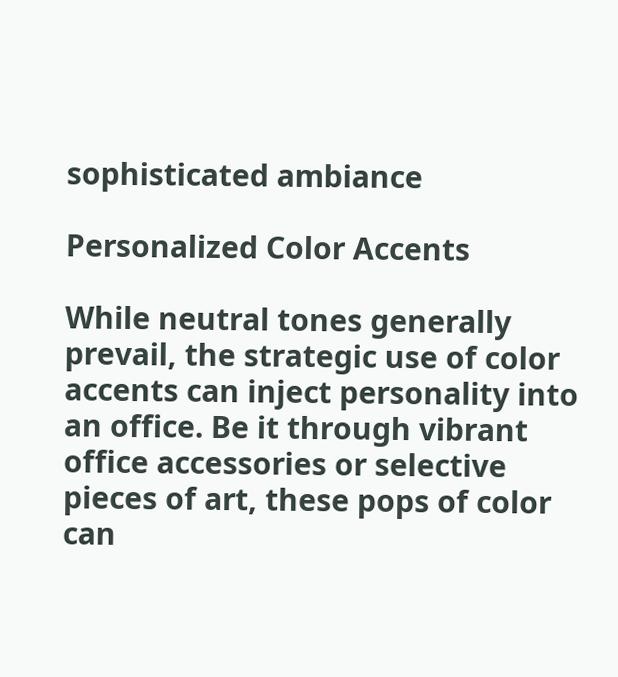sophisticated ambiance

Personalized Color Accents

While neutral tones generally prevail, the strategic use of color accents can inject personality into an office. Be it through vibrant office accessories or selective pieces of art, these pops of color can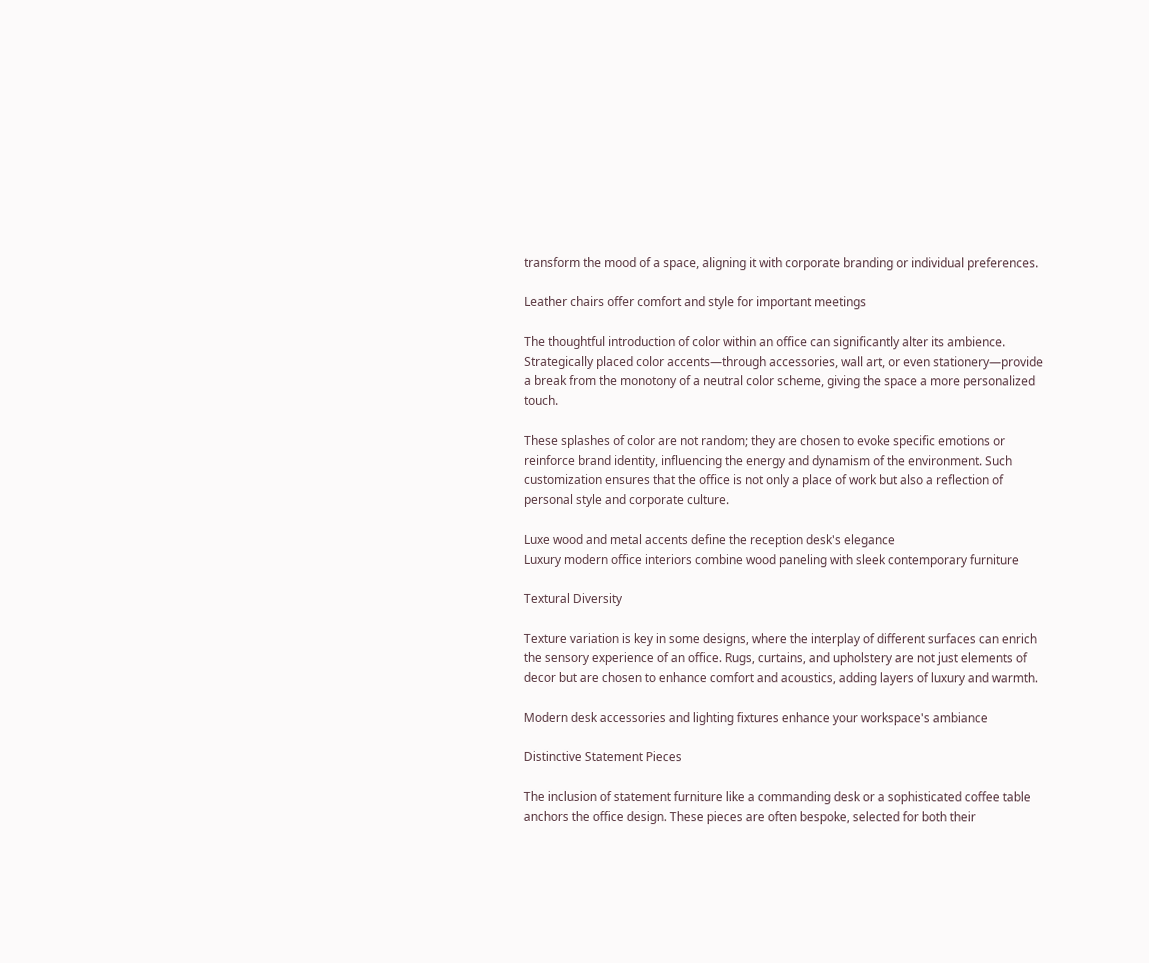transform the mood of a space, aligning it with corporate branding or individual preferences.

Leather chairs offer comfort and style for important meetings

The thoughtful introduction of color within an office can significantly alter its ambience. Strategically placed color accents—through accessories, wall art, or even stationery—provide a break from the monotony of a neutral color scheme, giving the space a more personalized touch.

These splashes of color are not random; they are chosen to evoke specific emotions or reinforce brand identity, influencing the energy and dynamism of the environment. Such customization ensures that the office is not only a place of work but also a reflection of personal style and corporate culture.

Luxe wood and metal accents define the reception desk's elegance
Luxury modern office interiors combine wood paneling with sleek contemporary furniture

Textural Diversity

Texture variation is key in some designs, where the interplay of different surfaces can enrich the sensory experience of an office. Rugs, curtains, and upholstery are not just elements of decor but are chosen to enhance comfort and acoustics, adding layers of luxury and warmth.

Modern desk accessories and lighting fixtures enhance your workspace's ambiance

Distinctive Statement Pieces

The inclusion of statement furniture like a commanding desk or a sophisticated coffee table anchors the office design. These pieces are often bespoke, selected for both their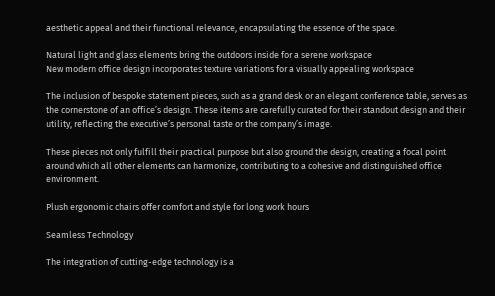aesthetic appeal and their functional relevance, encapsulating the essence of the space.

Natural light and glass elements bring the outdoors inside for a serene workspace
New modern office design incorporates texture variations for a visually appealing workspace

The inclusion of bespoke statement pieces, such as a grand desk or an elegant conference table, serves as the cornerstone of an office’s design. These items are carefully curated for their standout design and their utility, reflecting the executive’s personal taste or the company’s image.

These pieces not only fulfill their practical purpose but also ground the design, creating a focal point around which all other elements can harmonize, contributing to a cohesive and distinguished office environment.

Plush ergonomic chairs offer comfort and style for long work hours

Seamless Technology

The integration of cutting-edge technology is a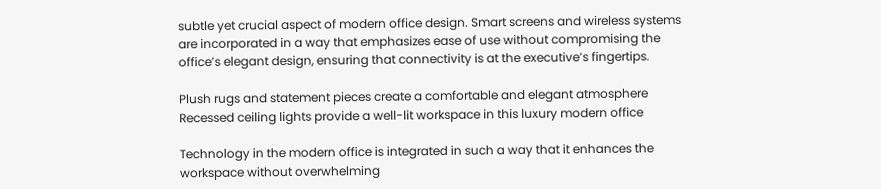subtle yet crucial aspect of modern office design. Smart screens and wireless systems are incorporated in a way that emphasizes ease of use without compromising the office’s elegant design, ensuring that connectivity is at the executive’s fingertips.

Plush rugs and statement pieces create a comfortable and elegant atmosphere
Recessed ceiling lights provide a well-lit workspace in this luxury modern office

Technology in the modern office is integrated in such a way that it enhances the workspace without overwhelming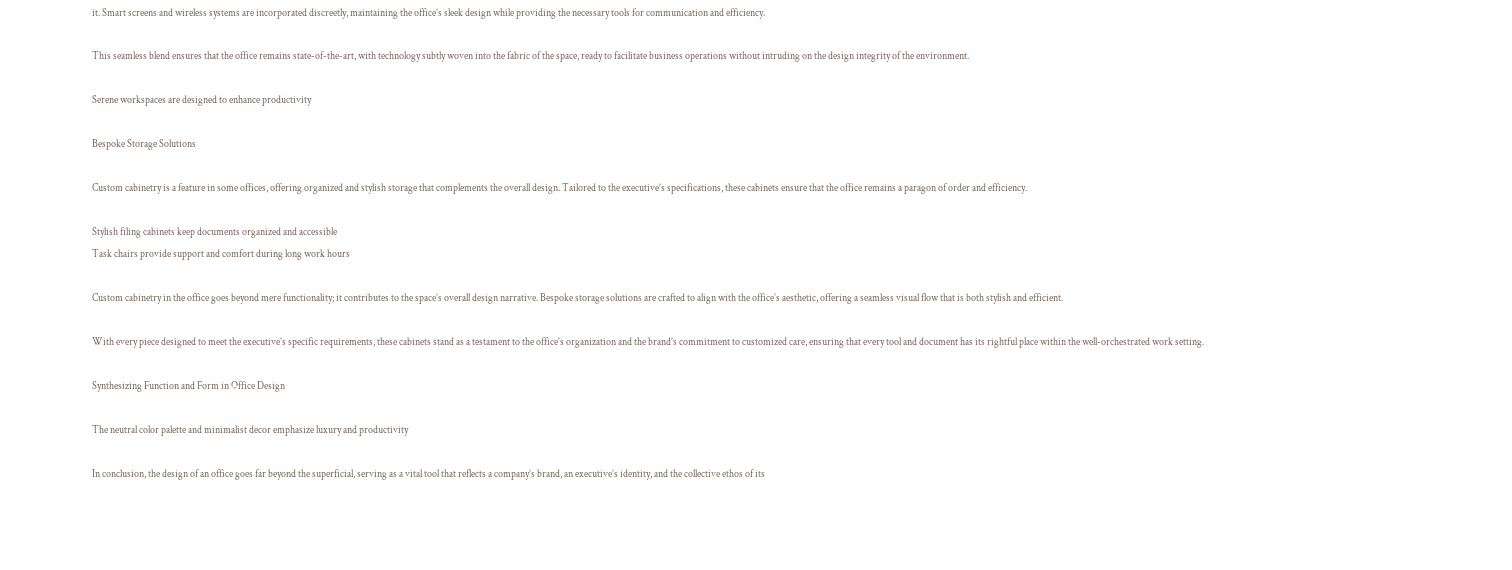it. Smart screens and wireless systems are incorporated discreetly, maintaining the office’s sleek design while providing the necessary tools for communication and efficiency.

This seamless blend ensures that the office remains state-of-the-art, with technology subtly woven into the fabric of the space, ready to facilitate business operations without intruding on the design integrity of the environment.

Serene workspaces are designed to enhance productivity

Bespoke Storage Solutions

Custom cabinetry is a feature in some offices, offering organized and stylish storage that complements the overall design. Tailored to the executive’s specifications, these cabinets ensure that the office remains a paragon of order and efficiency.

Stylish filing cabinets keep documents organized and accessible
Task chairs provide support and comfort during long work hours

Custom cabinetry in the office goes beyond mere functionality; it contributes to the space’s overall design narrative. Bespoke storage solutions are crafted to align with the office’s aesthetic, offering a seamless visual flow that is both stylish and efficient.

With every piece designed to meet the executive’s specific requirements, these cabinets stand as a testament to the office’s organization and the brand’s commitment to customized care, ensuring that every tool and document has its rightful place within the well-orchestrated work setting.

Synthesizing Function and Form in Office Design

The neutral color palette and minimalist decor emphasize luxury and productivity

In conclusion, the design of an office goes far beyond the superficial, serving as a vital tool that reflects a company’s brand, an executive’s identity, and the collective ethos of its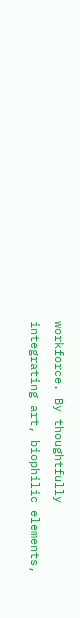workforce. By thoughtfully integrating art, biophilic elements,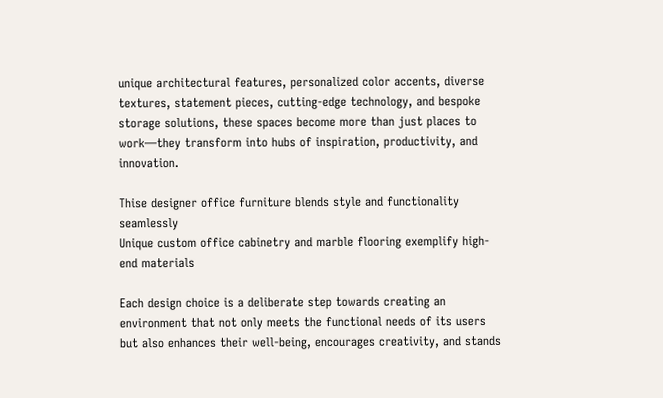unique architectural features, personalized color accents, diverse textures, statement pieces, cutting-edge technology, and bespoke storage solutions, these spaces become more than just places to work—they transform into hubs of inspiration, productivity, and innovation.

Thise designer office furniture blends style and functionality seamlessly
Unique custom office cabinetry and marble flooring exemplify high-end materials

Each design choice is a deliberate step towards creating an environment that not only meets the functional needs of its users but also enhances their well-being, encourages creativity, and stands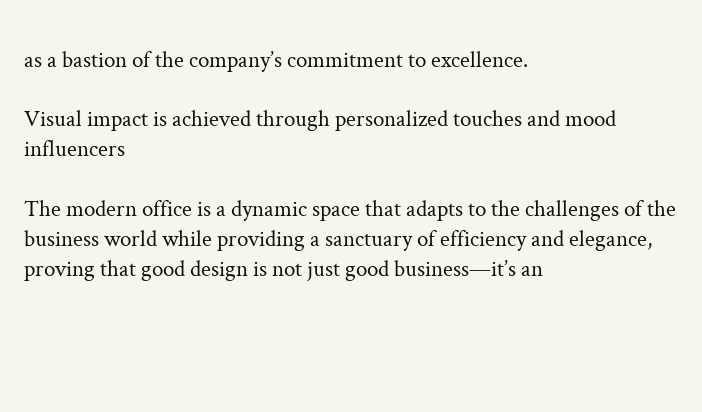as a bastion of the company’s commitment to excellence.

Visual impact is achieved through personalized touches and mood influencers

The modern office is a dynamic space that adapts to the challenges of the business world while providing a sanctuary of efficiency and elegance, proving that good design is not just good business—it’s an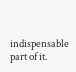indispensable part of it.